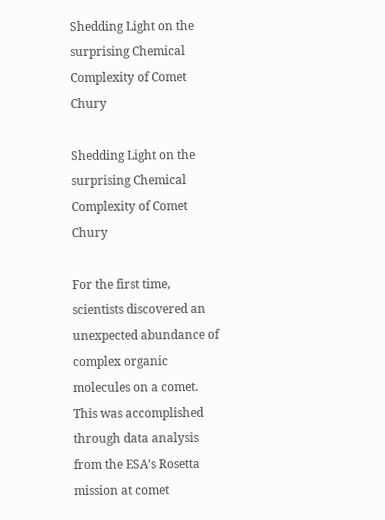Shedding Light on the surprising Chemical Complexity of Comet Chury

Shedding Light on the surprising Chemical Complexity of Comet Chury

For the first time, scientists discovered an unexpected abundance of complex organic molecules on a comet. This was accomplished through data analysis from the ESA’s Rosetta mission at comet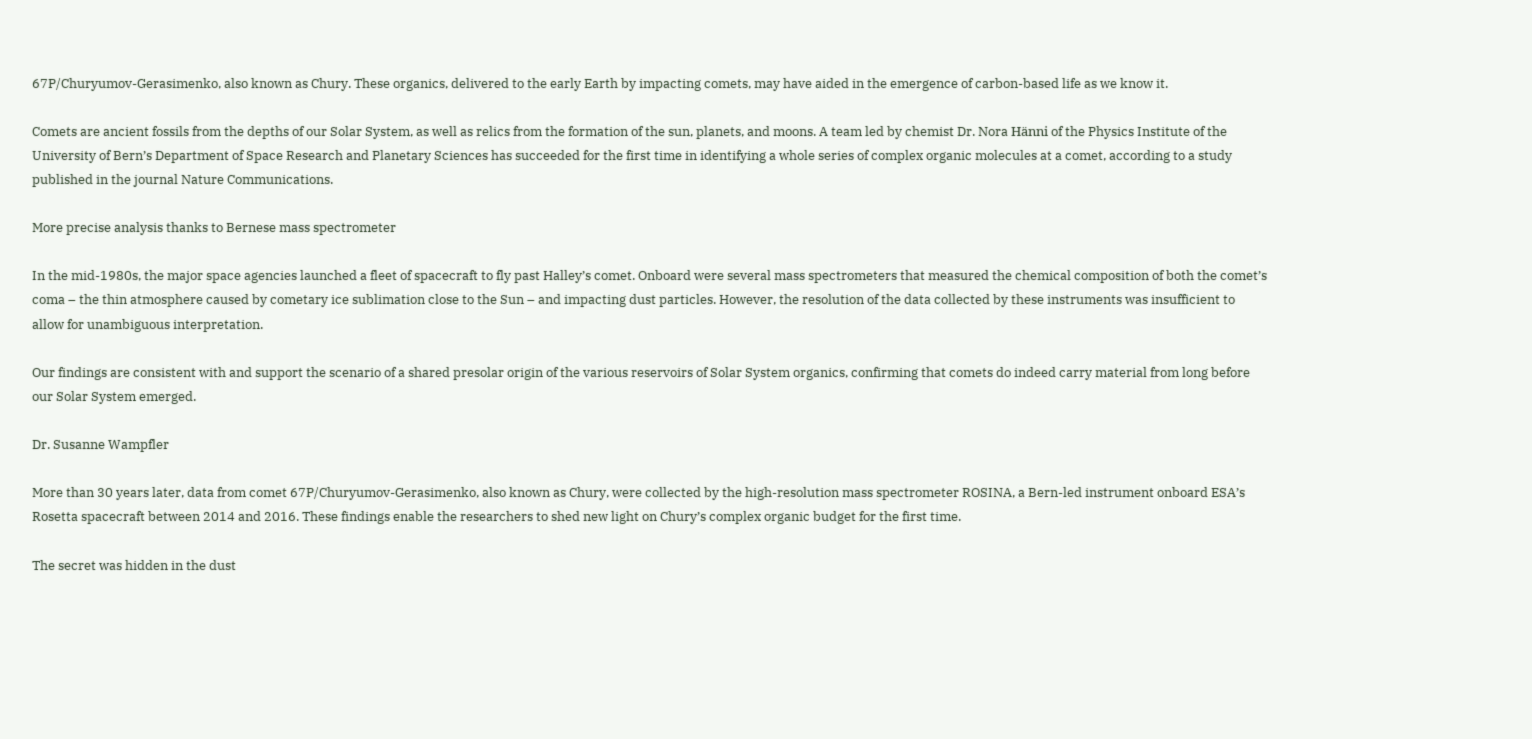67P/Churyumov-Gerasimenko, also known as Chury. These organics, delivered to the early Earth by impacting comets, may have aided in the emergence of carbon-based life as we know it.

Comets are ancient fossils from the depths of our Solar System, as well as relics from the formation of the sun, planets, and moons. A team led by chemist Dr. Nora Hänni of the Physics Institute of the University of Bern’s Department of Space Research and Planetary Sciences has succeeded for the first time in identifying a whole series of complex organic molecules at a comet, according to a study published in the journal Nature Communications.

More precise analysis thanks to Bernese mass spectrometer

In the mid-1980s, the major space agencies launched a fleet of spacecraft to fly past Halley’s comet. Onboard were several mass spectrometers that measured the chemical composition of both the comet’s coma – the thin atmosphere caused by cometary ice sublimation close to the Sun – and impacting dust particles. However, the resolution of the data collected by these instruments was insufficient to allow for unambiguous interpretation.

Our findings are consistent with and support the scenario of a shared presolar origin of the various reservoirs of Solar System organics, confirming that comets do indeed carry material from long before our Solar System emerged.

Dr. Susanne Wampfler

More than 30 years later, data from comet 67P/Churyumov-Gerasimenko, also known as Chury, were collected by the high-resolution mass spectrometer ROSINA, a Bern-led instrument onboard ESA’s Rosetta spacecraft between 2014 and 2016. These findings enable the researchers to shed new light on Chury’s complex organic budget for the first time.

The secret was hidden in the dust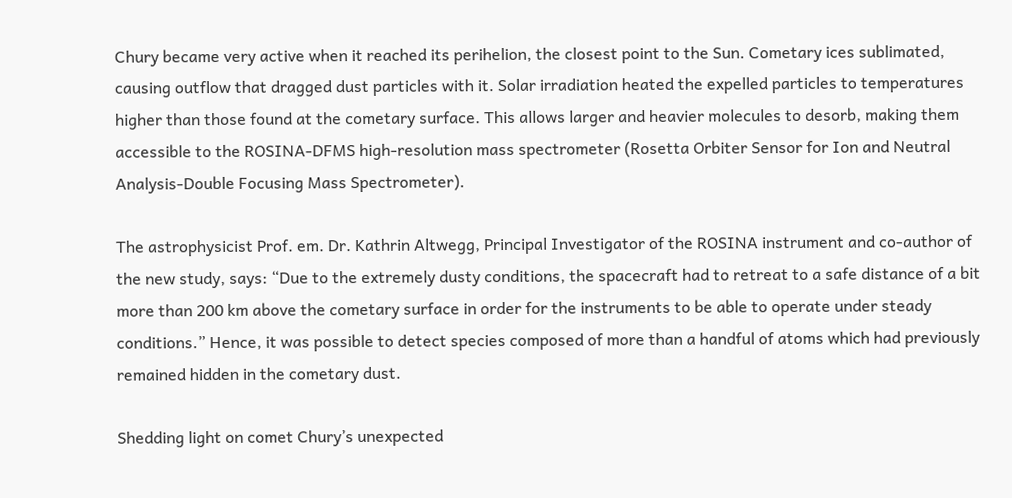Chury became very active when it reached its perihelion, the closest point to the Sun. Cometary ices sublimated, causing outflow that dragged dust particles with it. Solar irradiation heated the expelled particles to temperatures higher than those found at the cometary surface. This allows larger and heavier molecules to desorb, making them accessible to the ROSINA-DFMS high-resolution mass spectrometer (Rosetta Orbiter Sensor for Ion and Neutral Analysis-Double Focusing Mass Spectrometer).

The astrophysicist Prof. em. Dr. Kathrin Altwegg, Principal Investigator of the ROSINA instrument and co-author of the new study, says: “Due to the extremely dusty conditions, the spacecraft had to retreat to a safe distance of a bit more than 200 km above the cometary surface in order for the instruments to be able to operate under steady conditions.” Hence, it was possible to detect species composed of more than a handful of atoms which had previously remained hidden in the cometary dust.

Shedding light on comet Chury’s unexpected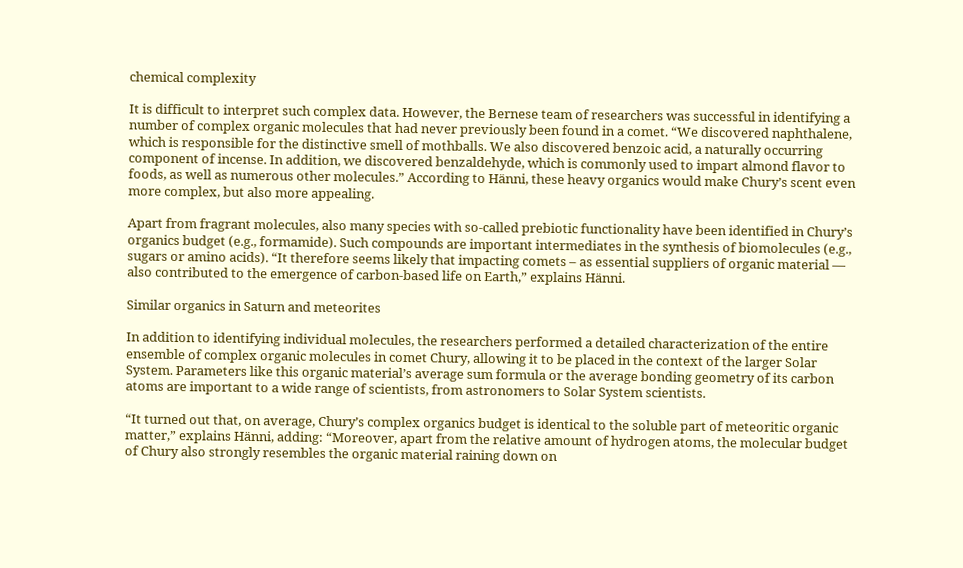chemical complexity

It is difficult to interpret such complex data. However, the Bernese team of researchers was successful in identifying a number of complex organic molecules that had never previously been found in a comet. “We discovered naphthalene, which is responsible for the distinctive smell of mothballs. We also discovered benzoic acid, a naturally occurring component of incense. In addition, we discovered benzaldehyde, which is commonly used to impart almond flavor to foods, as well as numerous other molecules.” According to Hänni, these heavy organics would make Chury’s scent even more complex, but also more appealing.

Apart from fragrant molecules, also many species with so-called prebiotic functionality have been identified in Chury’s organics budget (e.g., formamide). Such compounds are important intermediates in the synthesis of biomolecules (e.g., sugars or amino acids). “It therefore seems likely that impacting comets – as essential suppliers of organic material — also contributed to the emergence of carbon-based life on Earth,” explains Hänni.

Similar organics in Saturn and meteorites

In addition to identifying individual molecules, the researchers performed a detailed characterization of the entire ensemble of complex organic molecules in comet Chury, allowing it to be placed in the context of the larger Solar System. Parameters like this organic material’s average sum formula or the average bonding geometry of its carbon atoms are important to a wide range of scientists, from astronomers to Solar System scientists.

“It turned out that, on average, Chury’s complex organics budget is identical to the soluble part of meteoritic organic matter,” explains Hänni, adding: “Moreover, apart from the relative amount of hydrogen atoms, the molecular budget of Chury also strongly resembles the organic material raining down on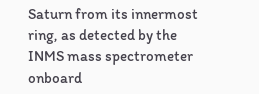Saturn from its innermost ring, as detected by the INMS mass spectrometer onboard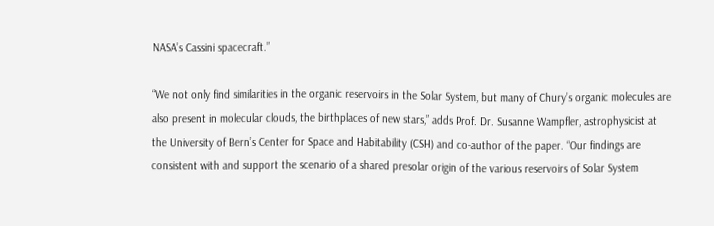NASA’s Cassini spacecraft.”

“We not only find similarities in the organic reservoirs in the Solar System, but many of Chury’s organic molecules are also present in molecular clouds, the birthplaces of new stars,” adds Prof. Dr. Susanne Wampfler, astrophysicist at the University of Bern’s Center for Space and Habitability (CSH) and co-author of the paper. “Our findings are consistent with and support the scenario of a shared presolar origin of the various reservoirs of Solar System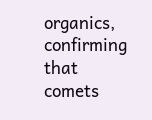organics, confirming that comets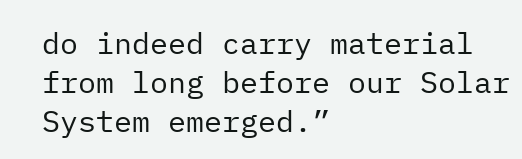do indeed carry material from long before our Solar System emerged.”